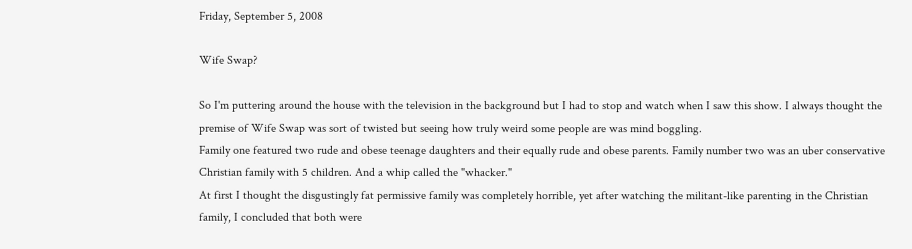Friday, September 5, 2008

Wife Swap?

So I'm puttering around the house with the television in the background but I had to stop and watch when I saw this show. I always thought the premise of Wife Swap was sort of twisted but seeing how truly weird some people are was mind boggling.
Family one featured two rude and obese teenage daughters and their equally rude and obese parents. Family number two was an uber conservative Christian family with 5 children. And a whip called the "whacker."
At first I thought the disgustingly fat permissive family was completely horrible, yet after watching the militant-like parenting in the Christian family, I concluded that both were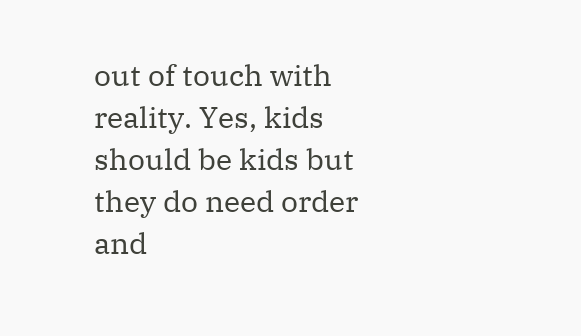out of touch with reality. Yes, kids should be kids but they do need order and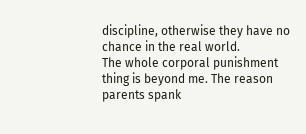discipline, otherwise they have no chance in the real world.
The whole corporal punishment thing is beyond me. The reason parents spank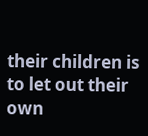their children is to let out their own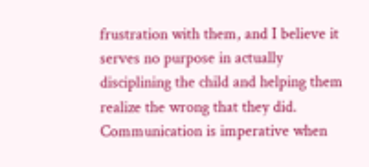frustration with them, and I believe it serves no purpose in actually disciplining the child and helping them realize the wrong that they did. Communication is imperative when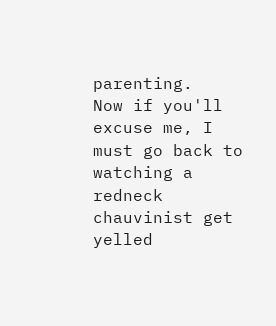parenting.
Now if you'll excuse me, I must go back to watching a redneck chauvinist get yelled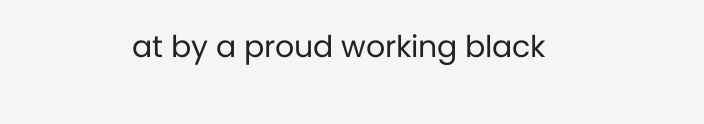at by a proud working black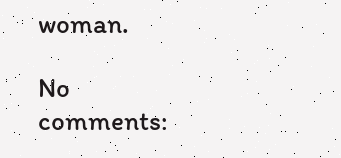woman.

No comments: